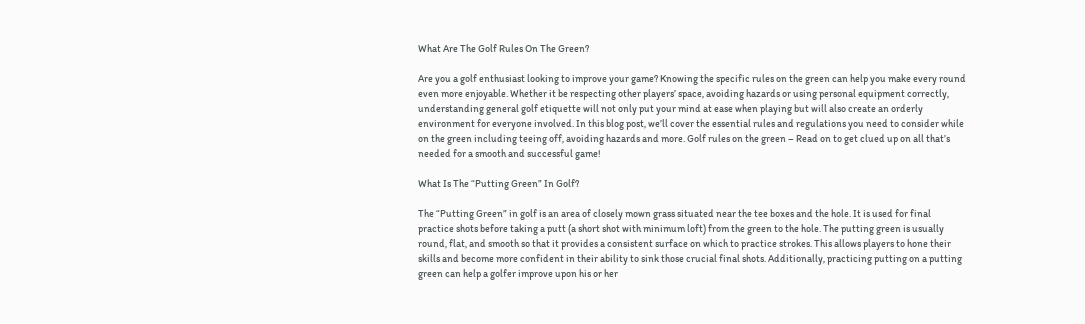What Are The Golf Rules On The Green?

Are you a golf enthusiast looking to improve your game? Knowing the specific rules on the green can help you make every round even more enjoyable. Whether it be respecting other players’ space, avoiding hazards or using personal equipment correctly, understanding general golf etiquette will not only put your mind at ease when playing but will also create an orderly environment for everyone involved. In this blog post, we’ll cover the essential rules and regulations you need to consider while on the green including teeing off, avoiding hazards and more. Golf rules on the green – Read on to get clued up on all that’s needed for a smooth and successful game!

What Is The “Putting Green” In Golf?

The “Putting Green” in golf is an area of closely mown grass situated near the tee boxes and the hole. It is used for final practice shots before taking a putt (a short shot with minimum loft) from the green to the hole. The putting green is usually round, flat, and smooth so that it provides a consistent surface on which to practice strokes. This allows players to hone their skills and become more confident in their ability to sink those crucial final shots. Additionally, practicing putting on a putting green can help a golfer improve upon his or her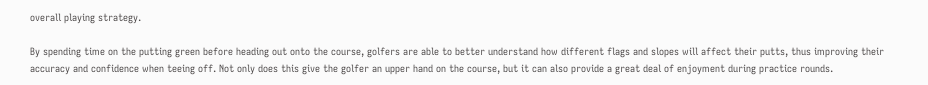overall playing strategy.

By spending time on the putting green before heading out onto the course, golfers are able to better understand how different flags and slopes will affect their putts, thus improving their accuracy and confidence when teeing off. Not only does this give the golfer an upper hand on the course, but it can also provide a great deal of enjoyment during practice rounds.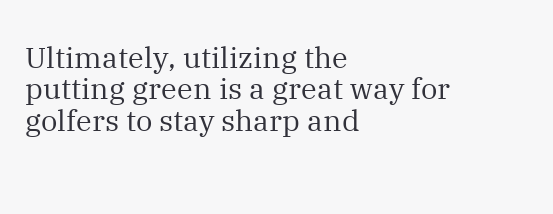Ultimately, utilizing the putting green is a great way for golfers to stay sharp and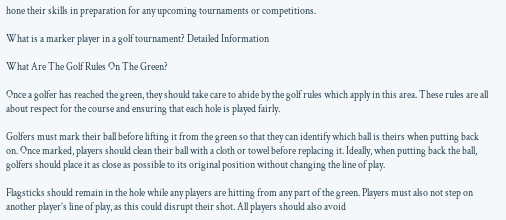hone their skills in preparation for any upcoming tournaments or competitions.

What is a marker player in a golf tournament? Detailed Information

What Are The Golf Rules On The Green?

Once a golfer has reached the green, they should take care to abide by the golf rules which apply in this area. These rules are all about respect for the course and ensuring that each hole is played fairly.

Golfers must mark their ball before lifting it from the green so that they can identify which ball is theirs when putting back on. Once marked, players should clean their ball with a cloth or towel before replacing it. Ideally, when putting back the ball, golfers should place it as close as possible to its original position without changing the line of play.

Flagsticks should remain in the hole while any players are hitting from any part of the green. Players must also not step on another player’s line of play, as this could disrupt their shot. All players should also avoid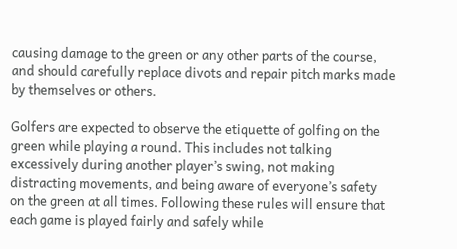causing damage to the green or any other parts of the course, and should carefully replace divots and repair pitch marks made by themselves or others.

Golfers are expected to observe the etiquette of golfing on the green while playing a round. This includes not talking excessively during another player’s swing, not making distracting movements, and being aware of everyone’s safety on the green at all times. Following these rules will ensure that each game is played fairly and safely while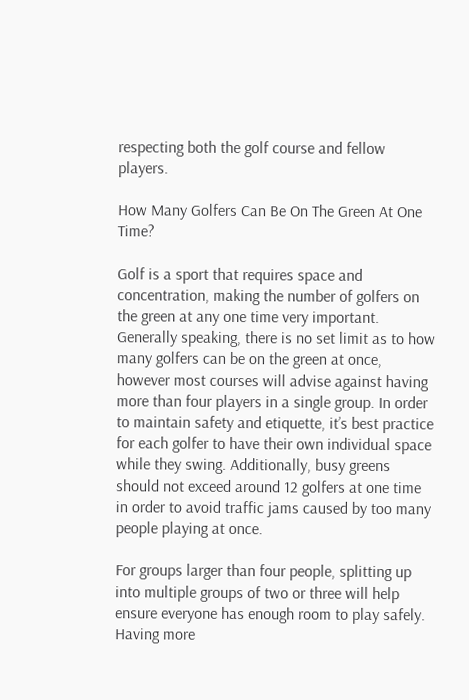respecting both the golf course and fellow players.

How Many Golfers Can Be On The Green At One Time?

Golf is a sport that requires space and concentration, making the number of golfers on the green at any one time very important. Generally speaking, there is no set limit as to how many golfers can be on the green at once, however most courses will advise against having more than four players in a single group. In order to maintain safety and etiquette, it’s best practice for each golfer to have their own individual space while they swing. Additionally, busy greens should not exceed around 12 golfers at one time in order to avoid traffic jams caused by too many people playing at once.

For groups larger than four people, splitting up into multiple groups of two or three will help ensure everyone has enough room to play safely.   Having more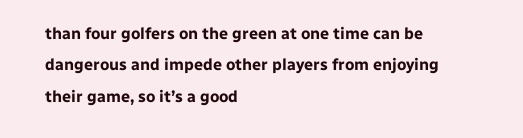than four golfers on the green at one time can be dangerous and impede other players from enjoying their game, so it’s a good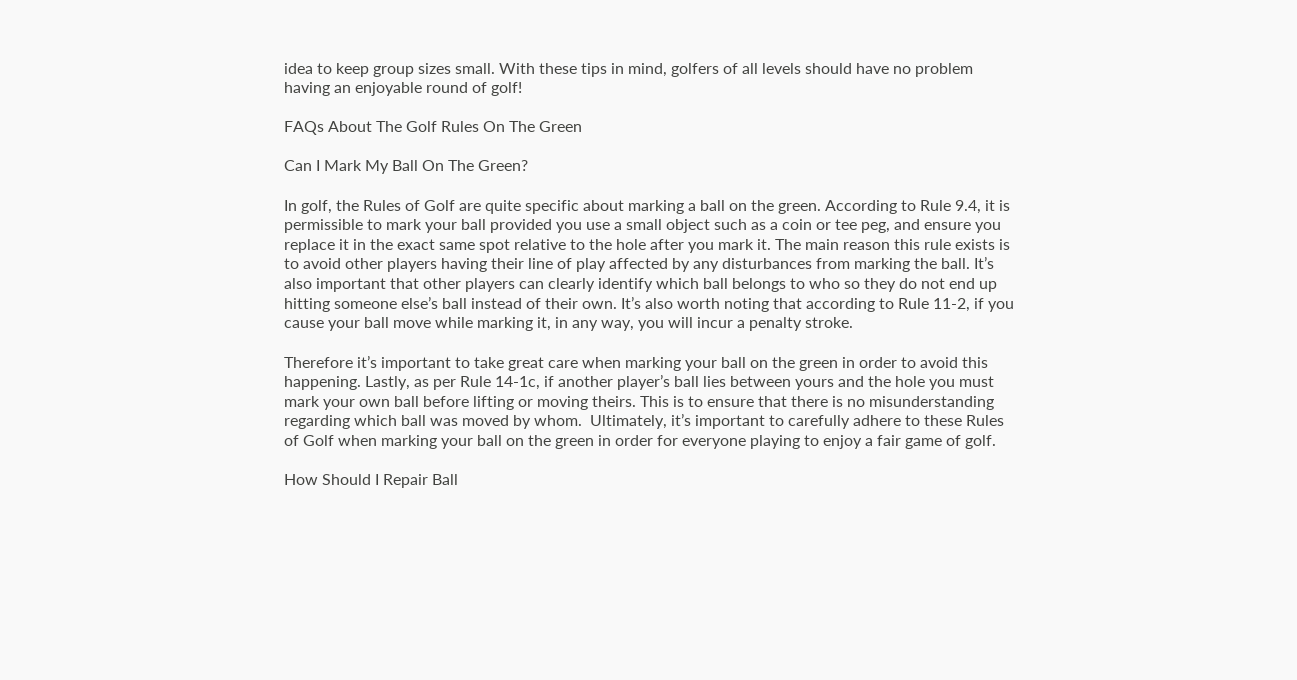idea to keep group sizes small. With these tips in mind, golfers of all levels should have no problem having an enjoyable round of golf!

FAQs About The Golf Rules On The Green

Can I Mark My Ball On The Green?

In golf, the Rules of Golf are quite specific about marking a ball on the green. According to Rule 9.4, it is permissible to mark your ball provided you use a small object such as a coin or tee peg, and ensure you replace it in the exact same spot relative to the hole after you mark it. The main reason this rule exists is to avoid other players having their line of play affected by any disturbances from marking the ball. It’s also important that other players can clearly identify which ball belongs to who so they do not end up hitting someone else’s ball instead of their own. It’s also worth noting that according to Rule 11-2, if you cause your ball move while marking it, in any way, you will incur a penalty stroke.

Therefore it’s important to take great care when marking your ball on the green in order to avoid this happening. Lastly, as per Rule 14-1c, if another player’s ball lies between yours and the hole you must mark your own ball before lifting or moving theirs. This is to ensure that there is no misunderstanding regarding which ball was moved by whom.  Ultimately, it’s important to carefully adhere to these Rules of Golf when marking your ball on the green in order for everyone playing to enjoy a fair game of golf.

How Should I Repair Ball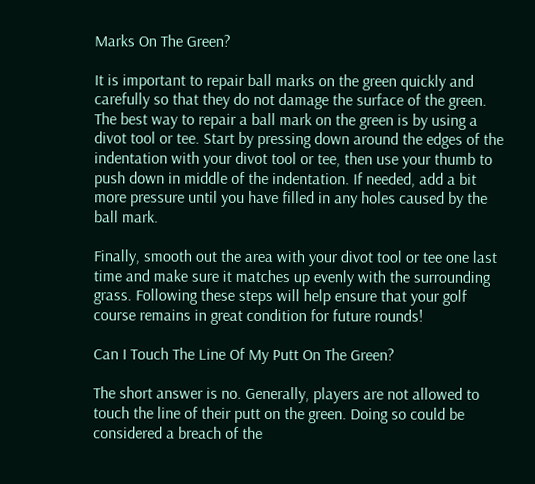Marks On The Green?

It is important to repair ball marks on the green quickly and carefully so that they do not damage the surface of the green. The best way to repair a ball mark on the green is by using a divot tool or tee. Start by pressing down around the edges of the indentation with your divot tool or tee, then use your thumb to push down in middle of the indentation. If needed, add a bit more pressure until you have filled in any holes caused by the ball mark.

Finally, smooth out the area with your divot tool or tee one last time and make sure it matches up evenly with the surrounding grass. Following these steps will help ensure that your golf course remains in great condition for future rounds!

Can I Touch The Line Of My Putt On The Green?

The short answer is no. Generally, players are not allowed to touch the line of their putt on the green. Doing so could be considered a breach of the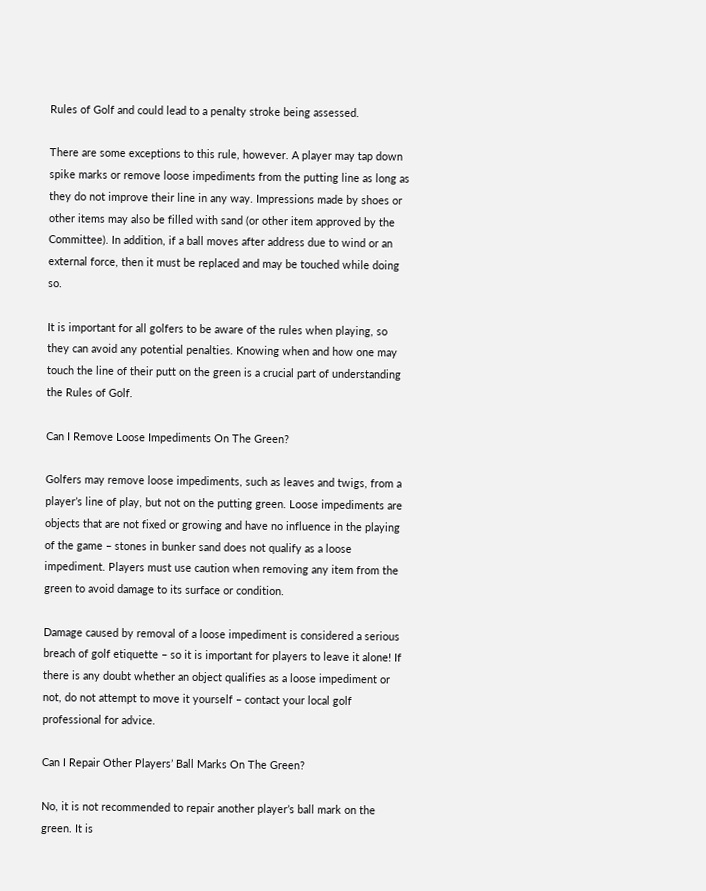Rules of Golf and could lead to a penalty stroke being assessed.

There are some exceptions to this rule, however. A player may tap down spike marks or remove loose impediments from the putting line as long as they do not improve their line in any way. Impressions made by shoes or other items may also be filled with sand (or other item approved by the Committee). In addition, if a ball moves after address due to wind or an external force, then it must be replaced and may be touched while doing so.

It is important for all golfers to be aware of the rules when playing, so they can avoid any potential penalties. Knowing when and how one may touch the line of their putt on the green is a crucial part of understanding the Rules of Golf.

Can I Remove Loose Impediments On The Green?

Golfers may remove loose impediments, such as leaves and twigs, from a player’s line of play, but not on the putting green. Loose impediments are objects that are not fixed or growing and have no influence in the playing of the game – stones in bunker sand does not qualify as a loose impediment. Players must use caution when removing any item from the green to avoid damage to its surface or condition.

Damage caused by removal of a loose impediment is considered a serious breach of golf etiquette – so it is important for players to leave it alone! If there is any doubt whether an object qualifies as a loose impediment or not, do not attempt to move it yourself – contact your local golf professional for advice.

Can I Repair Other Players’ Ball Marks On The Green?

No, it is not recommended to repair another player’s ball mark on the green. It is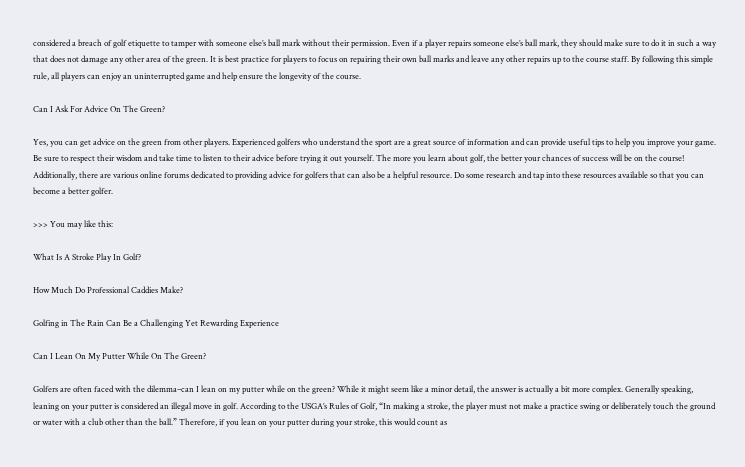considered a breach of golf etiquette to tamper with someone else’s ball mark without their permission. Even if a player repairs someone else’s ball mark, they should make sure to do it in such a way that does not damage any other area of the green. It is best practice for players to focus on repairing their own ball marks and leave any other repairs up to the course staff. By following this simple rule, all players can enjoy an uninterrupted game and help ensure the longevity of the course.

Can I Ask For Advice On The Green?

Yes, you can get advice on the green from other players. Experienced golfers who understand the sport are a great source of information and can provide useful tips to help you improve your game. Be sure to respect their wisdom and take time to listen to their advice before trying it out yourself. The more you learn about golf, the better your chances of success will be on the course! Additionally, there are various online forums dedicated to providing advice for golfers that can also be a helpful resource. Do some research and tap into these resources available so that you can become a better golfer.

>>> You may like this:

What Is A Stroke Play In Golf?

How Much Do Professional Caddies Make?

Golfing in The Rain Can Be a Challenging Yet Rewarding Experience

Can I Lean On My Putter While On The Green?

Golfers are often faced with the dilemma–can I lean on my putter while on the green? While it might seem like a minor detail, the answer is actually a bit more complex. Generally speaking, leaning on your putter is considered an illegal move in golf. According to the USGA’s Rules of Golf, “In making a stroke, the player must not make a practice swing or deliberately touch the ground or water with a club other than the ball.” Therefore, if you lean on your putter during your stroke, this would count as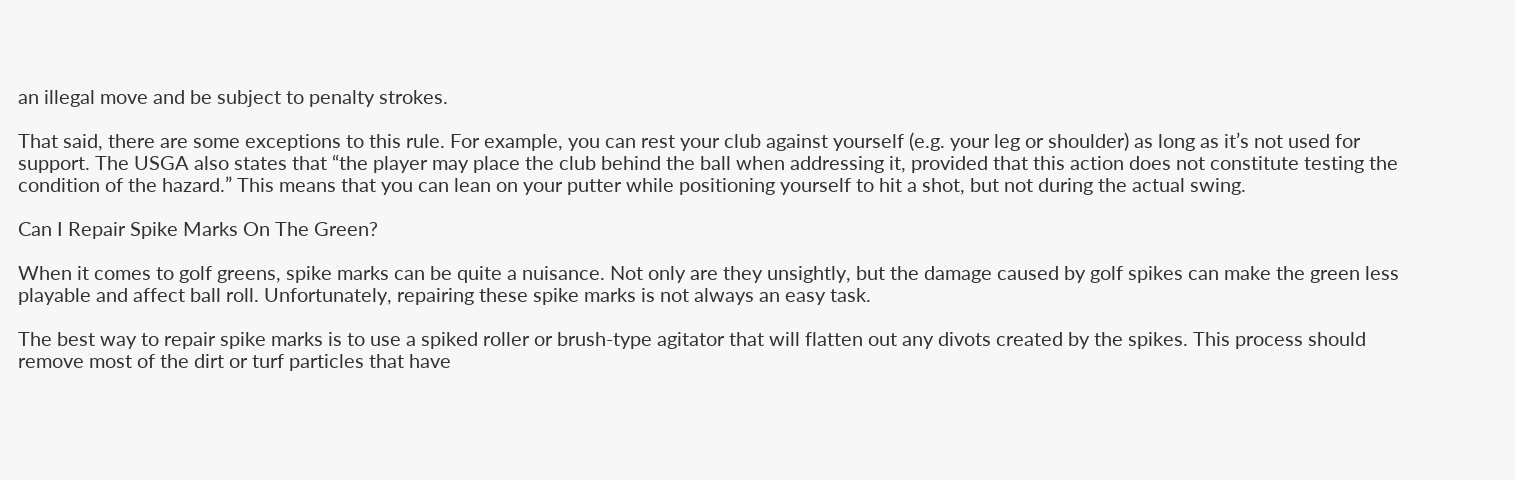an illegal move and be subject to penalty strokes.

That said, there are some exceptions to this rule. For example, you can rest your club against yourself (e.g. your leg or shoulder) as long as it’s not used for support. The USGA also states that “the player may place the club behind the ball when addressing it, provided that this action does not constitute testing the condition of the hazard.” This means that you can lean on your putter while positioning yourself to hit a shot, but not during the actual swing.

Can I Repair Spike Marks On The Green?

When it comes to golf greens, spike marks can be quite a nuisance. Not only are they unsightly, but the damage caused by golf spikes can make the green less playable and affect ball roll. Unfortunately, repairing these spike marks is not always an easy task.

The best way to repair spike marks is to use a spiked roller or brush-type agitator that will flatten out any divots created by the spikes. This process should remove most of the dirt or turf particles that have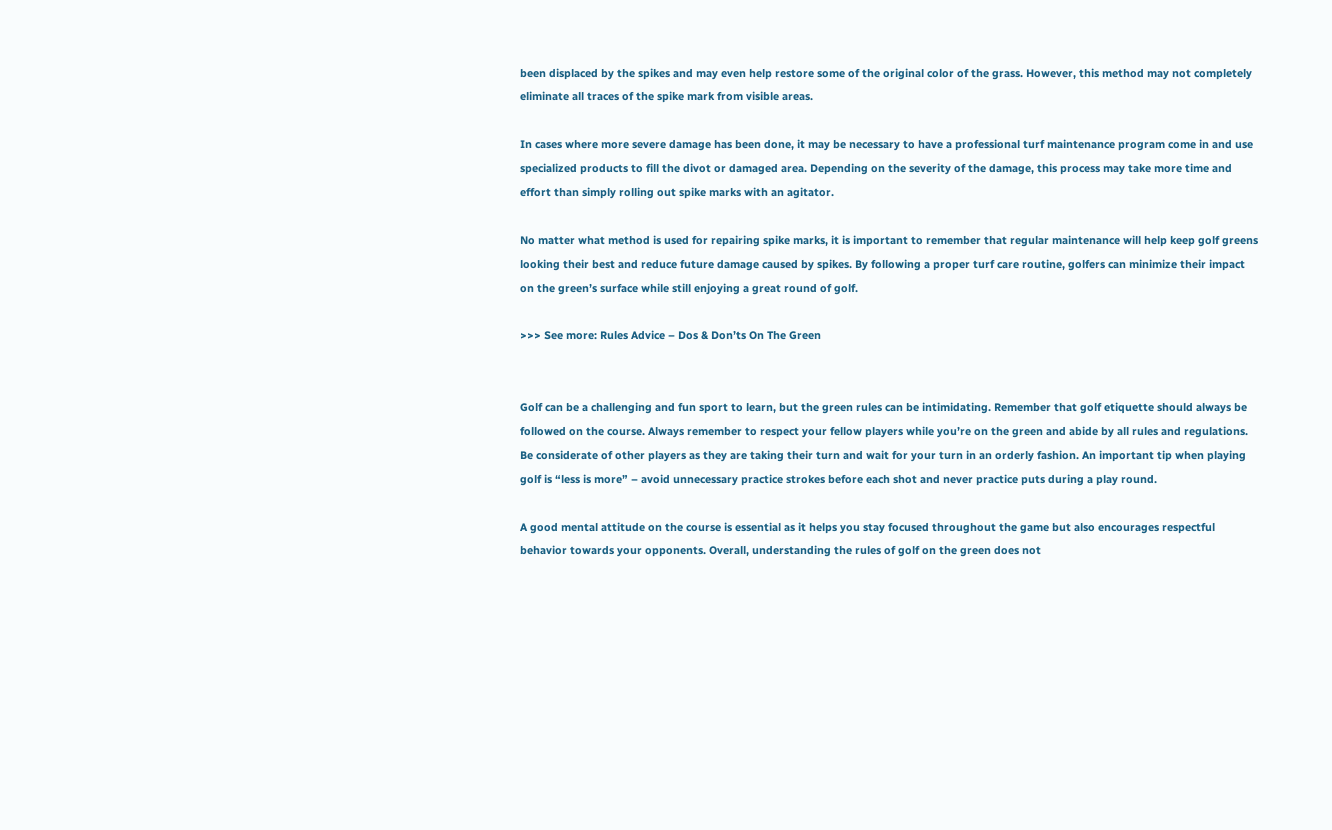been displaced by the spikes and may even help restore some of the original color of the grass. However, this method may not completely eliminate all traces of the spike mark from visible areas.

In cases where more severe damage has been done, it may be necessary to have a professional turf maintenance program come in and use specialized products to fill the divot or damaged area. Depending on the severity of the damage, this process may take more time and effort than simply rolling out spike marks with an agitator.

No matter what method is used for repairing spike marks, it is important to remember that regular maintenance will help keep golf greens looking their best and reduce future damage caused by spikes. By following a proper turf care routine, golfers can minimize their impact on the green’s surface while still enjoying a great round of golf.

>>> See more: Rules Advice – Dos & Don’ts On The Green


Golf can be a challenging and fun sport to learn, but the green rules can be intimidating. Remember that golf etiquette should always be followed on the course. Always remember to respect your fellow players while you’re on the green and abide by all rules and regulations. Be considerate of other players as they are taking their turn and wait for your turn in an orderly fashion. An important tip when playing golf is “less is more” – avoid unnecessary practice strokes before each shot and never practice puts during a play round.

A good mental attitude on the course is essential as it helps you stay focused throughout the game but also encourages respectful behavior towards your opponents. Overall, understanding the rules of golf on the green does not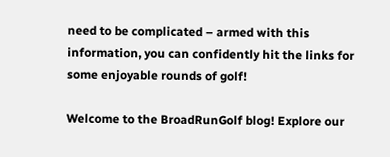need to be complicated – armed with this information, you can confidently hit the links for some enjoyable rounds of golf!

Welcome to the BroadRunGolf blog! Explore our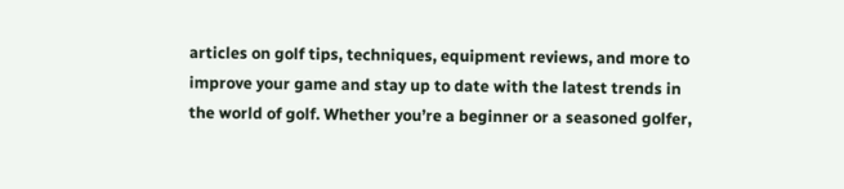articles on golf tips, techniques, equipment reviews, and more to improve your game and stay up to date with the latest trends in the world of golf. Whether you’re a beginner or a seasoned golfer,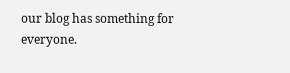our blog has something for everyone.